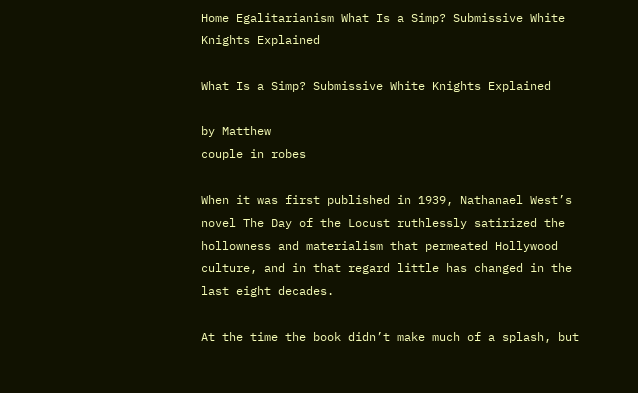Home Egalitarianism What Is a Simp? Submissive White Knights Explained

What Is a Simp? Submissive White Knights Explained

by Matthew
couple in robes

When it was first published in 1939, Nathanael West’s novel The Day of the Locust ruthlessly satirized the hollowness and materialism that permeated Hollywood culture, and in that regard little has changed in the last eight decades.

At the time the book didn’t make much of a splash, but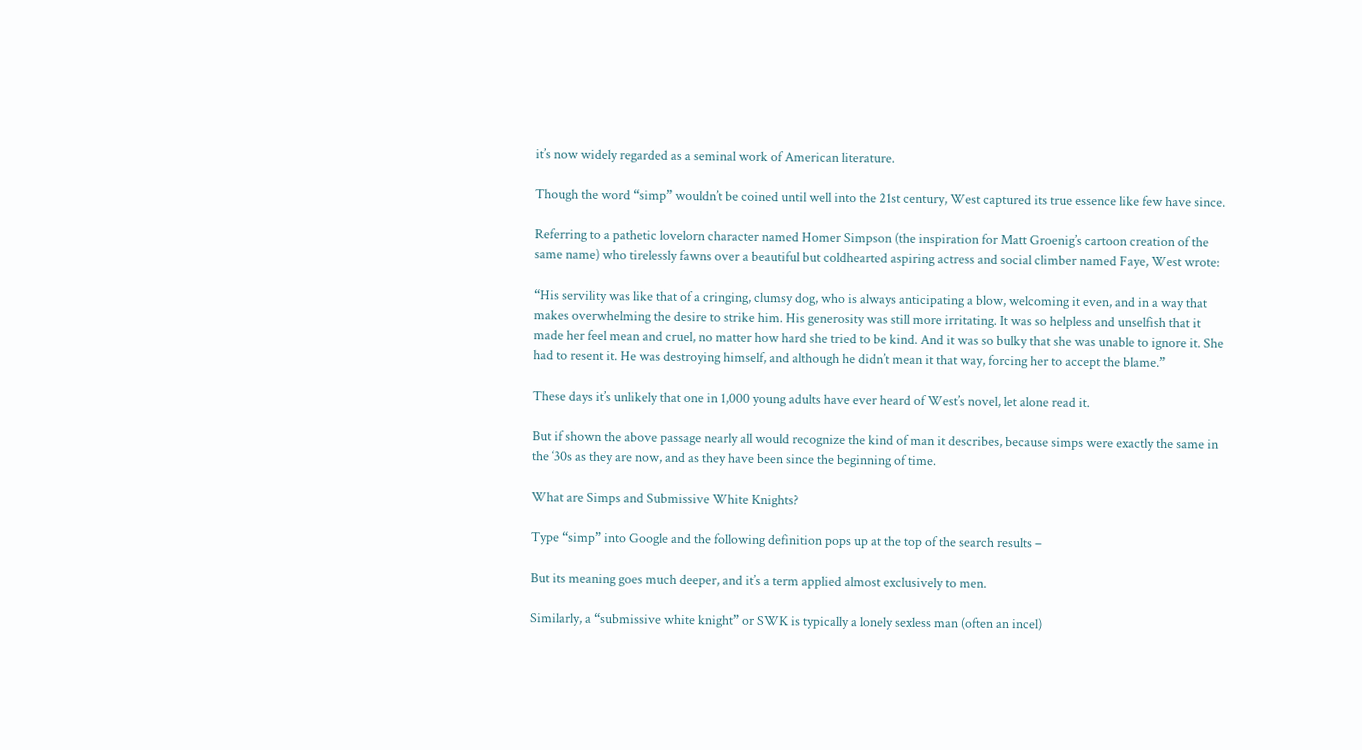it’s now widely regarded as a seminal work of American literature.

Though the word “simp” wouldn’t be coined until well into the 21st century, West captured its true essence like few have since.

Referring to a pathetic lovelorn character named Homer Simpson (the inspiration for Matt Groenig’s cartoon creation of the same name) who tirelessly fawns over a beautiful but coldhearted aspiring actress and social climber named Faye, West wrote:

“His servility was like that of a cringing, clumsy dog, who is always anticipating a blow, welcoming it even, and in a way that makes overwhelming the desire to strike him. His generosity was still more irritating. It was so helpless and unselfish that it made her feel mean and cruel, no matter how hard she tried to be kind. And it was so bulky that she was unable to ignore it. She had to resent it. He was destroying himself, and although he didn’t mean it that way, forcing her to accept the blame.”

These days it’s unlikely that one in 1,000 young adults have ever heard of West’s novel, let alone read it.

But if shown the above passage nearly all would recognize the kind of man it describes, because simps were exactly the same in the ‘30s as they are now, and as they have been since the beginning of time.

What are Simps and Submissive White Knights?

Type “simp” into Google and the following definition pops up at the top of the search results –

But its meaning goes much deeper, and it’s a term applied almost exclusively to men.

Similarly, a “submissive white knight” or SWK is typically a lonely sexless man (often an incel)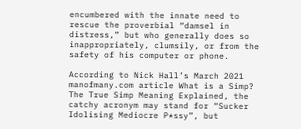encumbered with the innate need to rescue the proverbial “damsel in distress,” but who generally does so inappropriately, clumsily, or from the safety of his computer or phone.

According to Nick Hall’s March 2021 manofmany.com article What is a Simp? The True Simp Meaning Explained, the catchy acronym may stand for “Sucker Idolising Mediocre P*ssy”, but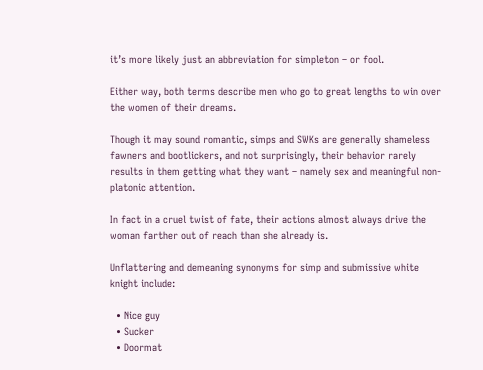it’s more likely just an abbreviation for simpleton – or fool.

Either way, both terms describe men who go to great lengths to win over the women of their dreams.

Though it may sound romantic, simps and SWKs are generally shameless fawners and bootlickers, and not surprisingly, their behavior rarely results in them getting what they want – namely sex and meaningful non-platonic attention.

In fact in a cruel twist of fate, their actions almost always drive the woman farther out of reach than she already is.

Unflattering and demeaning synonyms for simp and submissive white knight include:

  • Nice guy
  • Sucker
  • Doormat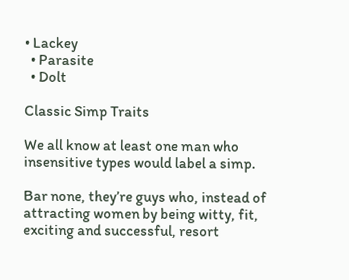• Lackey
  • Parasite
  • Dolt

Classic Simp Traits

We all know at least one man who insensitive types would label a simp.

Bar none, they’re guys who, instead of attracting women by being witty, fit, exciting and successful, resort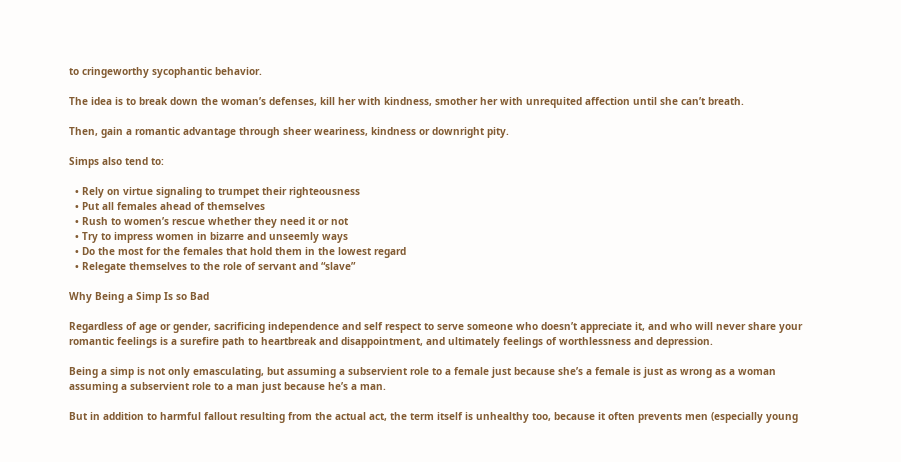to cringeworthy sycophantic behavior.

The idea is to break down the woman’s defenses, kill her with kindness, smother her with unrequited affection until she can’t breath.

Then, gain a romantic advantage through sheer weariness, kindness or downright pity.

Simps also tend to:

  • Rely on virtue signaling to trumpet their righteousness
  • Put all females ahead of themselves
  • Rush to women’s rescue whether they need it or not
  • Try to impress women in bizarre and unseemly ways
  • Do the most for the females that hold them in the lowest regard
  • Relegate themselves to the role of servant and “slave”

Why Being a Simp Is so Bad

Regardless of age or gender, sacrificing independence and self respect to serve someone who doesn’t appreciate it, and who will never share your romantic feelings is a surefire path to heartbreak and disappointment, and ultimately feelings of worthlessness and depression.

Being a simp is not only emasculating, but assuming a subservient role to a female just because she’s a female is just as wrong as a woman assuming a subservient role to a man just because he’s a man.

But in addition to harmful fallout resulting from the actual act, the term itself is unhealthy too, because it often prevents men (especially young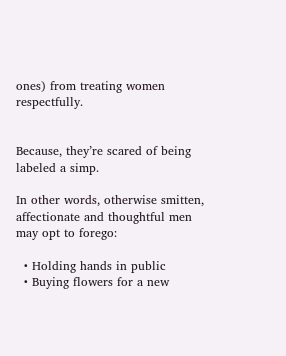ones) from treating women respectfully.


Because, they’re scared of being labeled a simp.

In other words, otherwise smitten, affectionate and thoughtful men may opt to forego:

  • Holding hands in public
  • Buying flowers for a new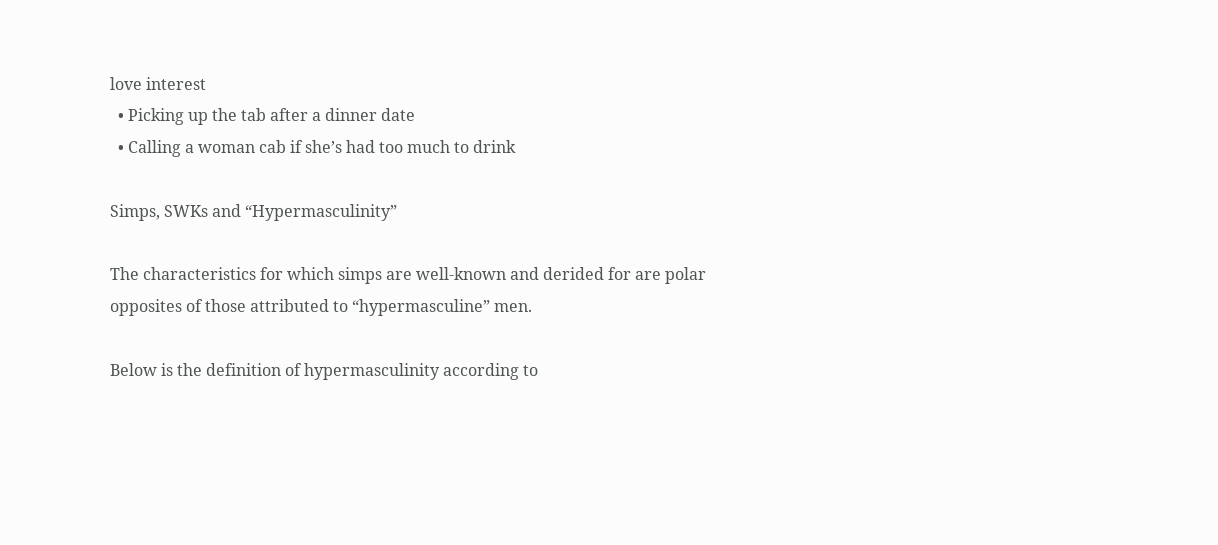love interest
  • Picking up the tab after a dinner date
  • Calling a woman cab if she’s had too much to drink

Simps, SWKs and “Hypermasculinity”

The characteristics for which simps are well-known and derided for are polar opposites of those attributed to “hypermasculine” men.

Below is the definition of hypermasculinity according to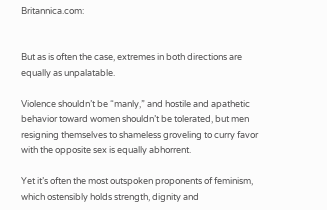Britannica.com:


But as is often the case, extremes in both directions are equally as unpalatable.

Violence shouldn’t be “manly,” and hostile and apathetic behavior toward women shouldn’t be tolerated, but men resigning themselves to shameless groveling to curry favor with the opposite sex is equally abhorrent.

Yet it’s often the most outspoken proponents of feminism, which ostensibly holds strength, dignity and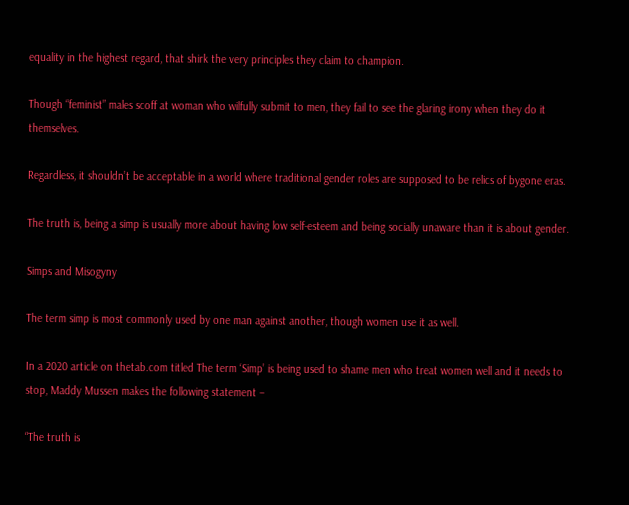equality in the highest regard, that shirk the very principles they claim to champion.

Though “feminist” males scoff at woman who wilfully submit to men, they fail to see the glaring irony when they do it themselves.

Regardless, it shouldn’t be acceptable in a world where traditional gender roles are supposed to be relics of bygone eras.

The truth is, being a simp is usually more about having low self-esteem and being socially unaware than it is about gender.

Simps and Misogyny

The term simp is most commonly used by one man against another, though women use it as well.

In a 2020 article on thetab.com titled The term ‘Simp’ is being used to shame men who treat women well and it needs to stop, Maddy Mussen makes the following statement –

“The truth is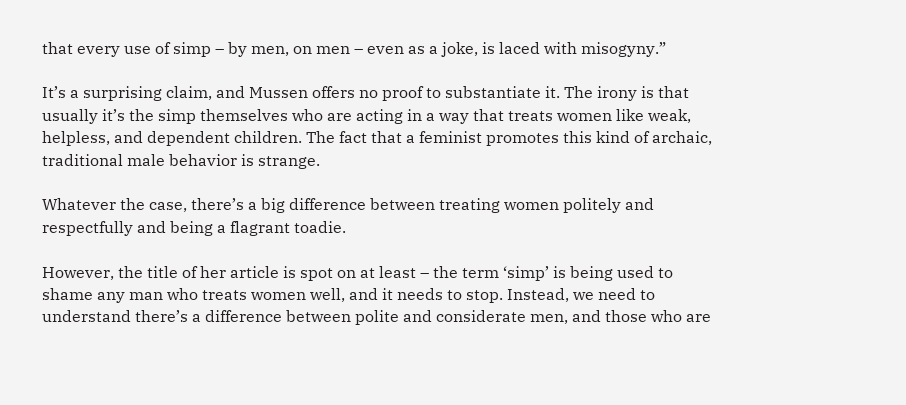that every use of simp – by men, on men – even as a joke, is laced with misogyny.”

It’s a surprising claim, and Mussen offers no proof to substantiate it. The irony is that usually it’s the simp themselves who are acting in a way that treats women like weak, helpless, and dependent children. The fact that a feminist promotes this kind of archaic, traditional male behavior is strange.

Whatever the case, there’s a big difference between treating women politely and respectfully and being a flagrant toadie.

However, the title of her article is spot on at least – the term ‘simp’ is being used to shame any man who treats women well, and it needs to stop. Instead, we need to understand there’s a difference between polite and considerate men, and those who are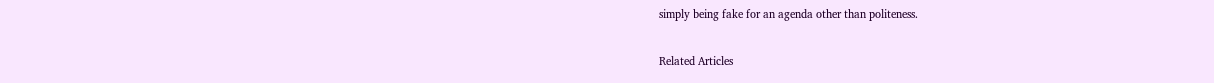simply being fake for an agenda other than politeness.

Related Articles